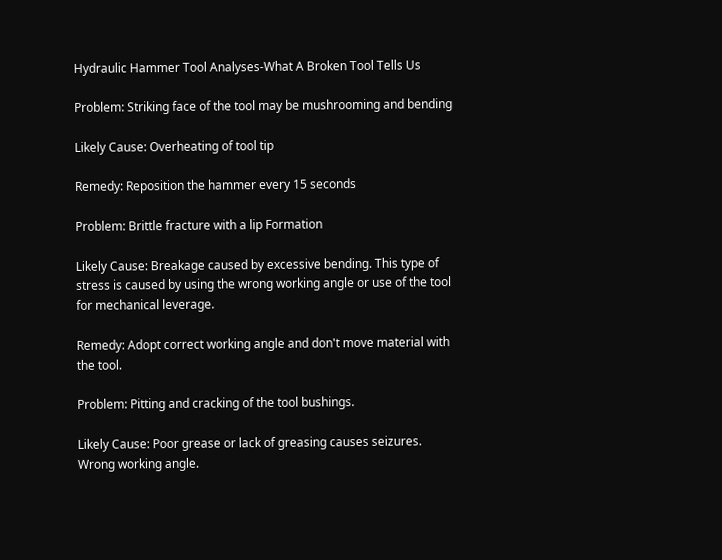Hydraulic Hammer Tool Analyses-What A Broken Tool Tells Us

Problem: Striking face of the tool may be mushrooming and bending

Likely Cause: Overheating of tool tip

Remedy: Reposition the hammer every 15 seconds

Problem: Brittle fracture with a lip Formation

Likely Cause: Breakage caused by excessive bending. This type of stress is caused by using the wrong working angle or use of the tool for mechanical leverage.

Remedy: Adopt correct working angle and don't move material with the tool.

Problem: Pitting and cracking of the tool bushings.

Likely Cause: Poor grease or lack of greasing causes seizures. Wrong working angle.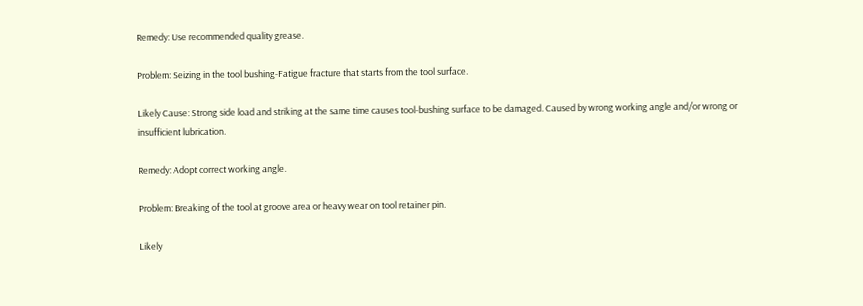Remedy: Use recommended quality grease.

Problem: Seizing in the tool bushing-Fatigue fracture that starts from the tool surface.

Likely Cause: Strong side load and striking at the same time causes tool-bushing surface to be damaged. Caused by wrong working angle and/or wrong or insufficient lubrication.

Remedy: Adopt correct working angle.

Problem: Breaking of the tool at groove area or heavy wear on tool retainer pin.

Likely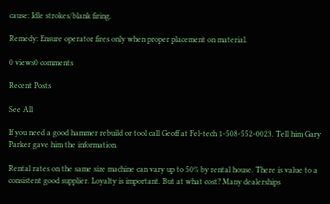cause: Idle strokes/blank firing.

Remedy: Ensure operator fires only when proper placement on material.

0 views0 comments

Recent Posts

See All

If you need a good hammer rebuild or tool call Geoff at Fel-tech 1-508-552-0023. Tell him Gary Parker gave him the information.

Rental rates on the same size machine can vary up to 50% by rental house. There is value to a consistent good supplier. Loyalty is important. But at what cost? Many dealerships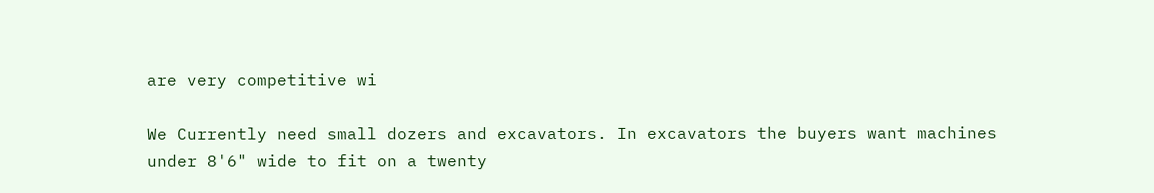are very competitive wi

We Currently need small dozers and excavators. In excavators the buyers want machines under 8'6" wide to fit on a twenty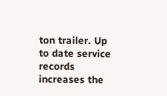ton trailer. Up to date service records increases the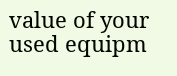value of your used equipm